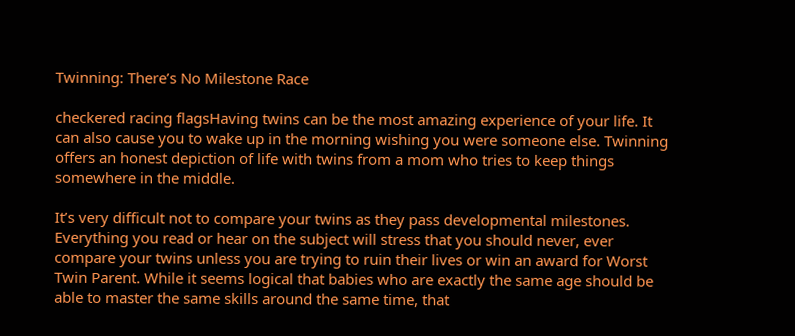Twinning: There’s No Milestone Race

checkered racing flagsHaving twins can be the most amazing experience of your life. It can also cause you to wake up in the morning wishing you were someone else. Twinning offers an honest depiction of life with twins from a mom who tries to keep things somewhere in the middle.

It’s very difficult not to compare your twins as they pass developmental milestones. Everything you read or hear on the subject will stress that you should never, ever compare your twins unless you are trying to ruin their lives or win an award for Worst Twin Parent. While it seems logical that babies who are exactly the same age should be able to master the same skills around the same time, that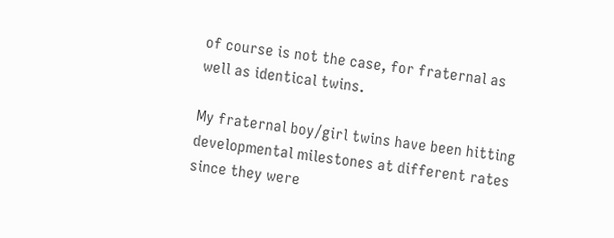of course is not the case, for fraternal as well as identical twins.

My fraternal boy/girl twins have been hitting developmental milestones at different rates since they were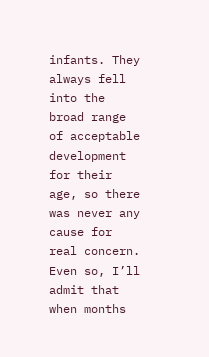infants. They always fell into the broad range of acceptable development for their age, so there was never any cause for real concern. Even so, I’ll admit that when months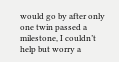would go by after only one twin passed a milestone, I couldn’t help but worry a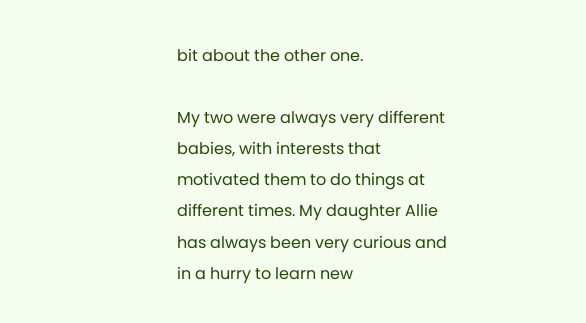bit about the other one.

My two were always very different babies, with interests that motivated them to do things at different times. My daughter Allie has always been very curious and in a hurry to learn new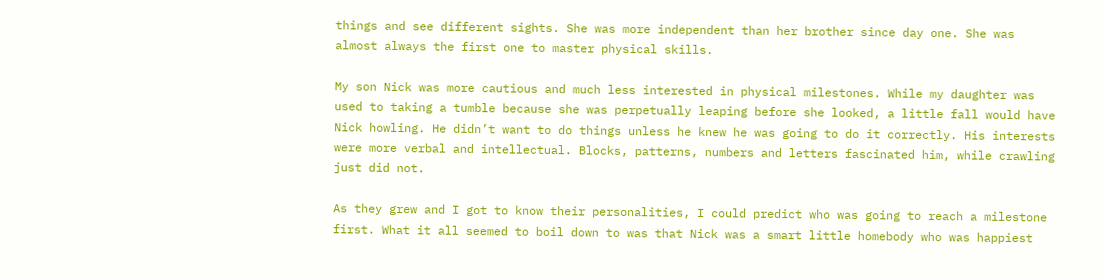things and see different sights. She was more independent than her brother since day one. She was almost always the first one to master physical skills.

My son Nick was more cautious and much less interested in physical milestones. While my daughter was used to taking a tumble because she was perpetually leaping before she looked, a little fall would have Nick howling. He didn’t want to do things unless he knew he was going to do it correctly. His interests were more verbal and intellectual. Blocks, patterns, numbers and letters fascinated him, while crawling just did not.

As they grew and I got to know their personalities, I could predict who was going to reach a milestone first. What it all seemed to boil down to was that Nick was a smart little homebody who was happiest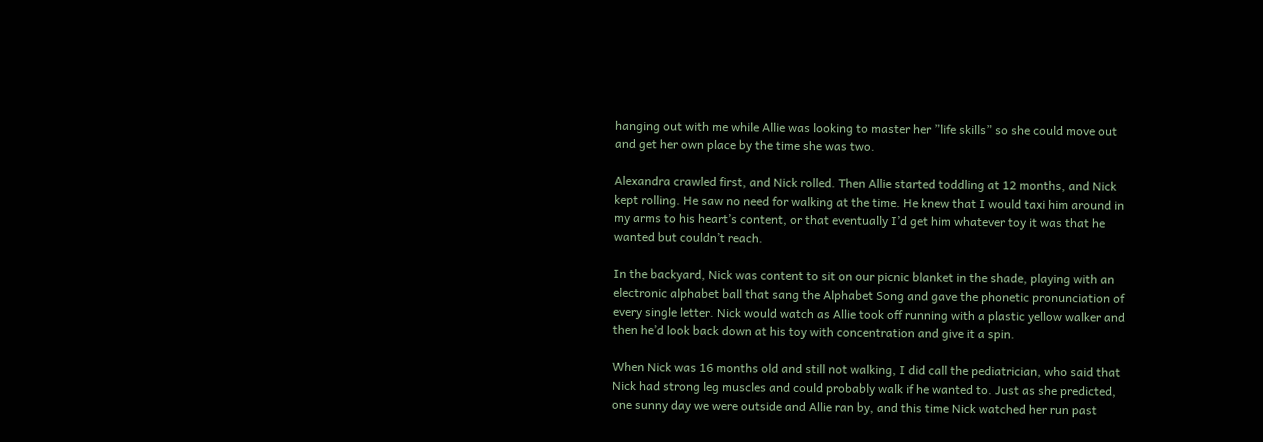hanging out with me while Allie was looking to master her ”life skills” so she could move out and get her own place by the time she was two.

Alexandra crawled first, and Nick rolled. Then Allie started toddling at 12 months, and Nick kept rolling. He saw no need for walking at the time. He knew that I would taxi him around in my arms to his heart’s content, or that eventually I’d get him whatever toy it was that he wanted but couldn’t reach.

In the backyard, Nick was content to sit on our picnic blanket in the shade, playing with an electronic alphabet ball that sang the Alphabet Song and gave the phonetic pronunciation of every single letter. Nick would watch as Allie took off running with a plastic yellow walker and then he’d look back down at his toy with concentration and give it a spin.

When Nick was 16 months old and still not walking, I did call the pediatrician, who said that Nick had strong leg muscles and could probably walk if he wanted to. Just as she predicted, one sunny day we were outside and Allie ran by, and this time Nick watched her run past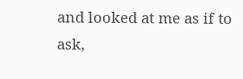and looked at me as if to ask,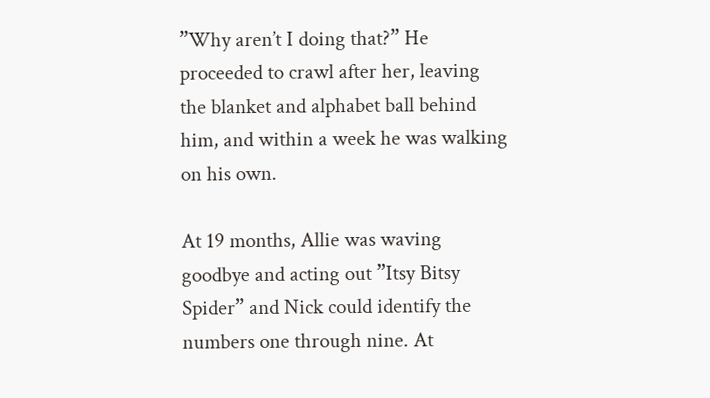”Why aren’t I doing that?” He proceeded to crawl after her, leaving the blanket and alphabet ball behind him, and within a week he was walking on his own.

At 19 months, Allie was waving goodbye and acting out ”Itsy Bitsy Spider” and Nick could identify the numbers one through nine. At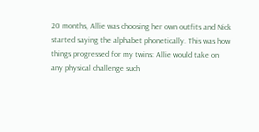20 months, Allie was choosing her own outfits and Nick started saying the alphabet phonetically. This was how things progressed for my twins: Allie would take on any physical challenge such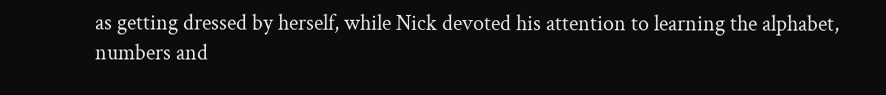as getting dressed by herself, while Nick devoted his attention to learning the alphabet, numbers and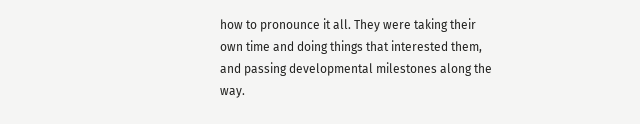how to pronounce it all. They were taking their own time and doing things that interested them, and passing developmental milestones along the way.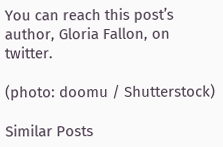You can reach this post’s author, Gloria Fallon, on twitter.

(photo: doomu / Shutterstock)

Similar Posts